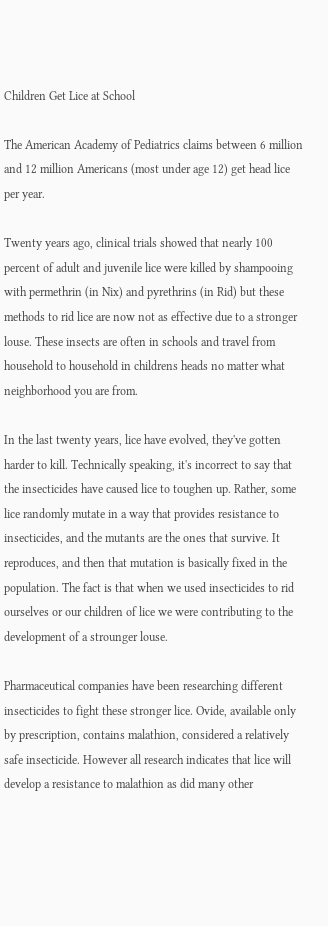Children Get Lice at School

The American Academy of Pediatrics claims between 6 million and 12 million Americans (most under age 12) get head lice per year.

Twenty years ago, clinical trials showed that nearly 100 percent of adult and juvenile lice were killed by shampooing with permethrin (in Nix) and pyrethrins (in Rid) but these methods to rid lice are now not as effective due to a stronger louse. These insects are often in schools and travel from household to household in childrens heads no matter what neighborhood you are from.

In the last twenty years, lice have evolved, they've gotten harder to kill. Technically speaking, it's incorrect to say that the insecticides have caused lice to toughen up. Rather, some lice randomly mutate in a way that provides resistance to insecticides, and the mutants are the ones that survive. It reproduces, and then that mutation is basically fixed in the population. The fact is that when we used insecticides to rid ourselves or our children of lice we were contributing to the development of a strounger louse.

Pharmaceutical companies have been researching different insecticides to fight these stronger lice. Ovide, available only by prescription, contains malathion, considered a relatively safe insecticide. However all research indicates that lice will develop a resistance to malathion as did many other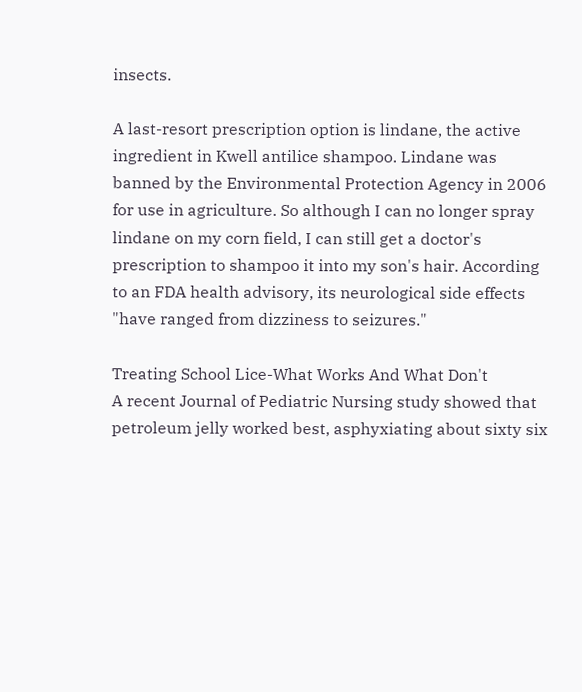insects.

A last-resort prescription option is lindane, the active ingredient in Kwell antilice shampoo. Lindane was banned by the Environmental Protection Agency in 2006 for use in agriculture. So although I can no longer spray lindane on my corn field, I can still get a doctor's prescription to shampoo it into my son's hair. According to an FDA health advisory, its neurological side effects "have ranged from dizziness to seizures."

Treating School Lice-What Works And What Don't
A recent Journal of Pediatric Nursing study showed that petroleum jelly worked best, asphyxiating about sixty six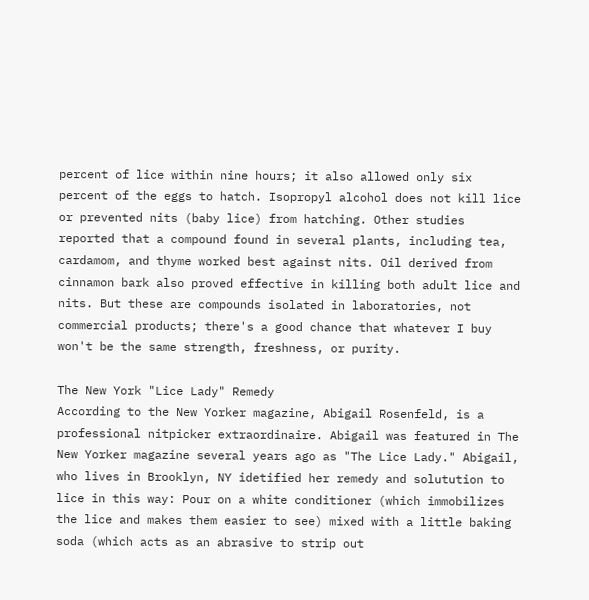percent of lice within nine hours; it also allowed only six percent of the eggs to hatch. Isopropyl alcohol does not kill lice or prevented nits (baby lice) from hatching. Other studies reported that a compound found in several plants, including tea, cardamom, and thyme worked best against nits. Oil derived from cinnamon bark also proved effective in killing both adult lice and nits. But these are compounds isolated in laboratories, not commercial products; there's a good chance that whatever I buy won't be the same strength, freshness, or purity.

The New York "Lice Lady" Remedy
According to the New Yorker magazine, Abigail Rosenfeld, is a professional nitpicker extraordinaire. Abigail was featured in The New Yorker magazine several years ago as "The Lice Lady." Abigail, who lives in Brooklyn, NY idetified her remedy and solutution to lice in this way: Pour on a white conditioner (which immobilizes the lice and makes them easier to see) mixed with a little baking soda (which acts as an abrasive to strip out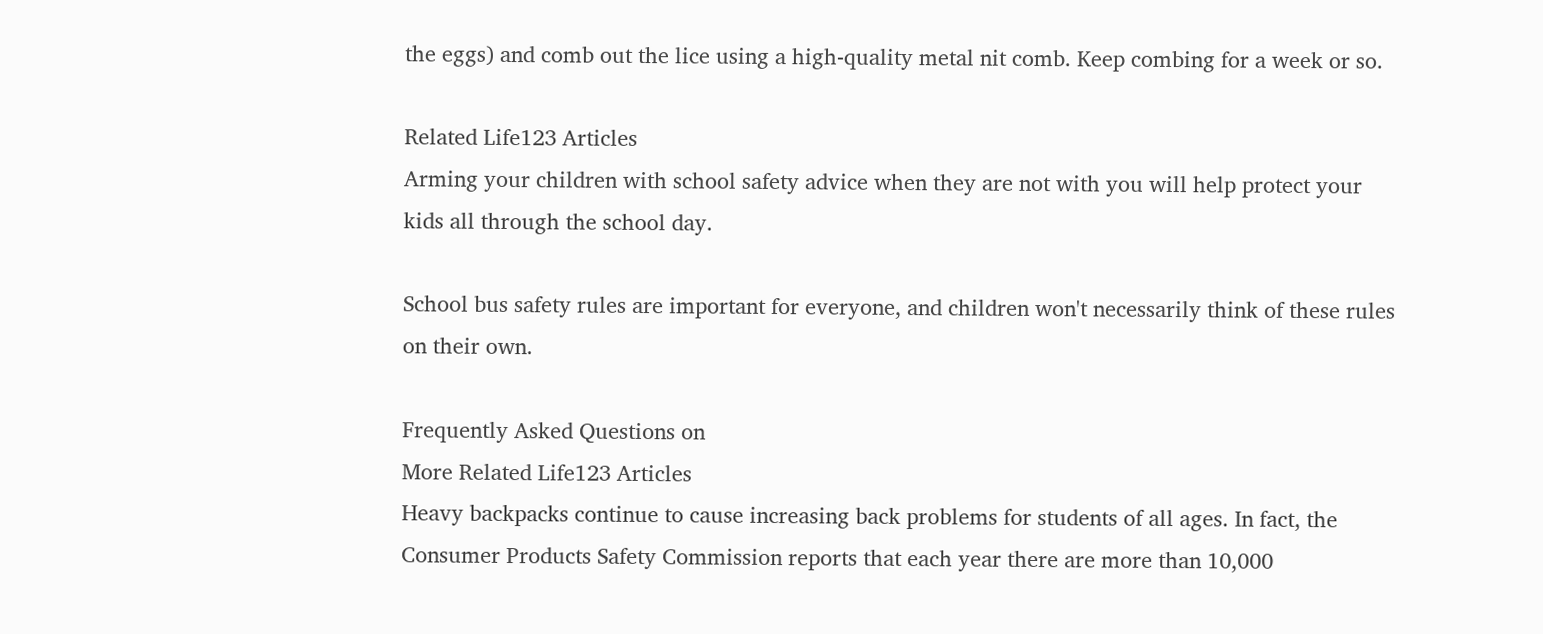the eggs) and comb out the lice using a high-quality metal nit comb. Keep combing for a week or so.

Related Life123 Articles
Arming your children with school safety advice when they are not with you will help protect your kids all through the school day.

School bus safety rules are important for everyone, and children won't necessarily think of these rules on their own.

Frequently Asked Questions on
More Related Life123 Articles
Heavy backpacks continue to cause increasing back problems for students of all ages. In fact, the Consumer Products Safety Commission reports that each year there are more than 10,000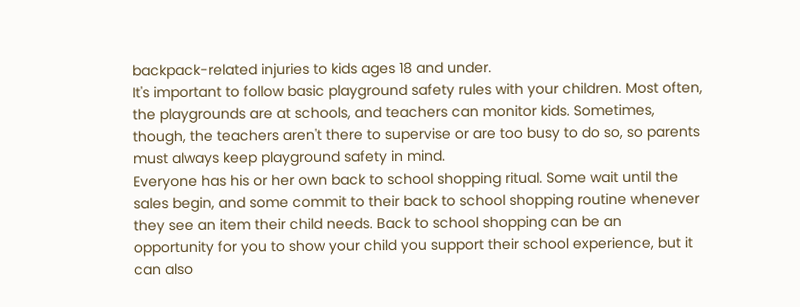backpack-related injuries to kids ages 18 and under.
It's important to follow basic playground safety rules with your children. Most often, the playgrounds are at schools, and teachers can monitor kids. Sometimes, though, the teachers aren't there to supervise or are too busy to do so, so parents must always keep playground safety in mind.
Everyone has his or her own back to school shopping ritual. Some wait until the sales begin, and some commit to their back to school shopping routine whenever they see an item their child needs. Back to school shopping can be an opportunity for you to show your child you support their school experience, but it can also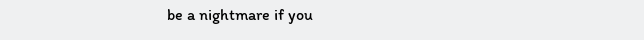be a nightmare if you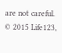are not careful.
© 2015 Life123,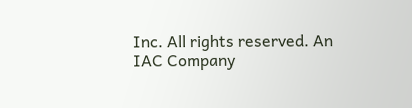Inc. All rights reserved. An IAC Company